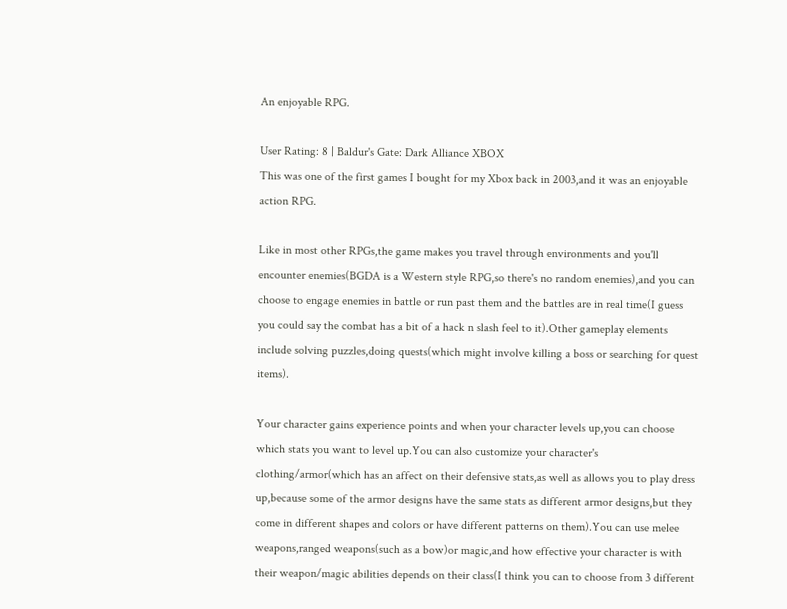An enjoyable RPG.

User Rating: 8 | Baldur's Gate: Dark Alliance XBOX
This was one of the first games I bought for my Xbox back in 2003,and it was an enjoyable action RPG.

Like in most other RPGs,the game makes you travel through environments and you'll encounter enemies(BGDA is a Western style RPG,so there's no random enemies),and you can choose to engage enemies in battle or run past them and the battles are in real time(I guess you could say the combat has a bit of a hack n slash feel to it).Other gameplay elements include solving puzzles,doing quests(which might involve killing a boss or searching for quest items).

Your character gains experience points and when your character levels up,you can choose which stats you want to level up.You can also customize your character's clothing/armor(which has an affect on their defensive stats,as well as allows you to play dress up,because some of the armor designs have the same stats as different armor designs,but they come in different shapes and colors or have different patterns on them).You can use melee weapons,ranged weapons(such as a bow)or magic,and how effective your character is with their weapon/magic abilities depends on their class(I think you can to choose from 3 different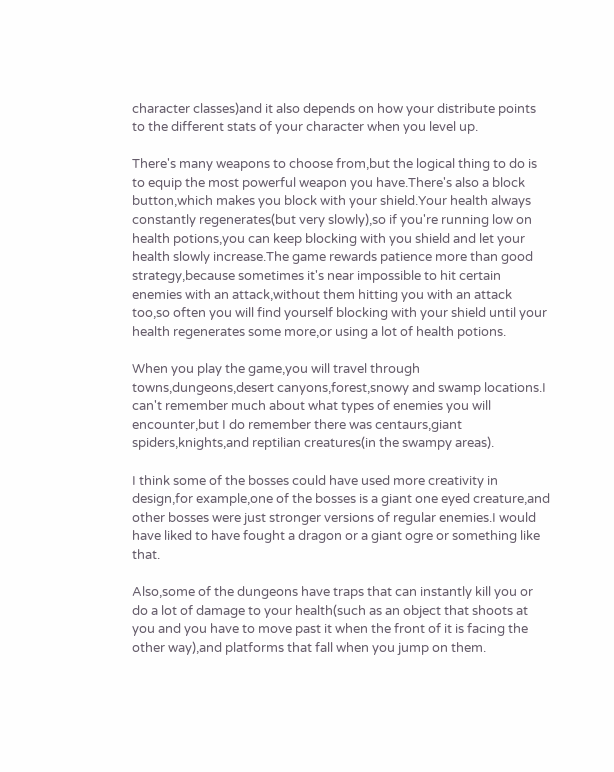character classes)and it also depends on how your distribute points to the different stats of your character when you level up.

There's many weapons to choose from,but the logical thing to do is to equip the most powerful weapon you have.There's also a block button,which makes you block with your shield.Your health always constantly regenerates(but very slowly),so if you're running low on health potions,you can keep blocking with you shield and let your health slowly increase.The game rewards patience more than good strategy,because sometimes it's near impossible to hit certain enemies with an attack,without them hitting you with an attack too,so often you will find yourself blocking with your shield until your health regenerates some more,or using a lot of health potions.

When you play the game,you will travel through towns,dungeons,desert canyons,forest,snowy and swamp locations.I can't remember much about what types of enemies you will encounter,but I do remember there was centaurs,giant spiders,knights,and reptilian creatures(in the swampy areas).

I think some of the bosses could have used more creativity in design,for example,one of the bosses is a giant one eyed creature,and other bosses were just stronger versions of regular enemies.I would have liked to have fought a dragon or a giant ogre or something like that.

Also,some of the dungeons have traps that can instantly kill you or do a lot of damage to your health(such as an object that shoots at you and you have to move past it when the front of it is facing the other way),and platforms that fall when you jump on them.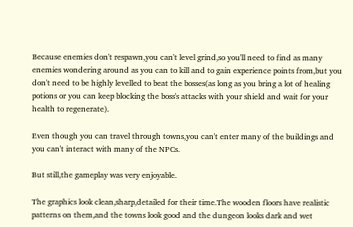Because enemies don't respawn,you can't level grind,so you'll need to find as many enemies wondering around as you can to kill and to gain experience points from,but you don't need to be highly levelled to beat the bosses(as long as you bring a lot of healing potions or you can keep blocking the boss's attacks with your shield and wait for your health to regenerate).

Even though you can travel through towns,you can't enter many of the buildings and you can't interact with many of the NPCs.

But still,the gameplay was very enjoyable.

The graphics look clean,sharp,detailed for their time.The wooden floors have realistic patterns on them,and the towns look good and the dungeon looks dark and wet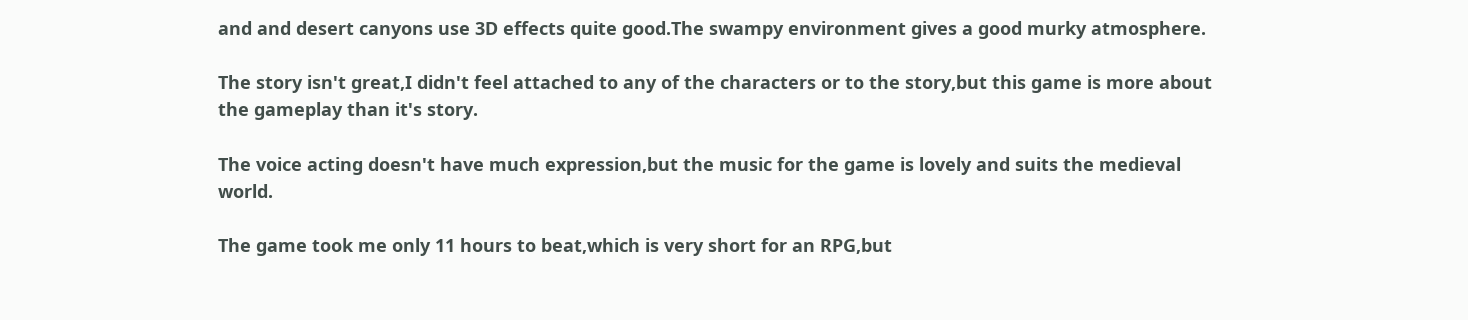and and desert canyons use 3D effects quite good.The swampy environment gives a good murky atmosphere.

The story isn't great,I didn't feel attached to any of the characters or to the story,but this game is more about the gameplay than it's story.

The voice acting doesn't have much expression,but the music for the game is lovely and suits the medieval world.

The game took me only 11 hours to beat,which is very short for an RPG,but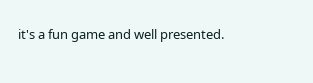it's a fun game and well presented.